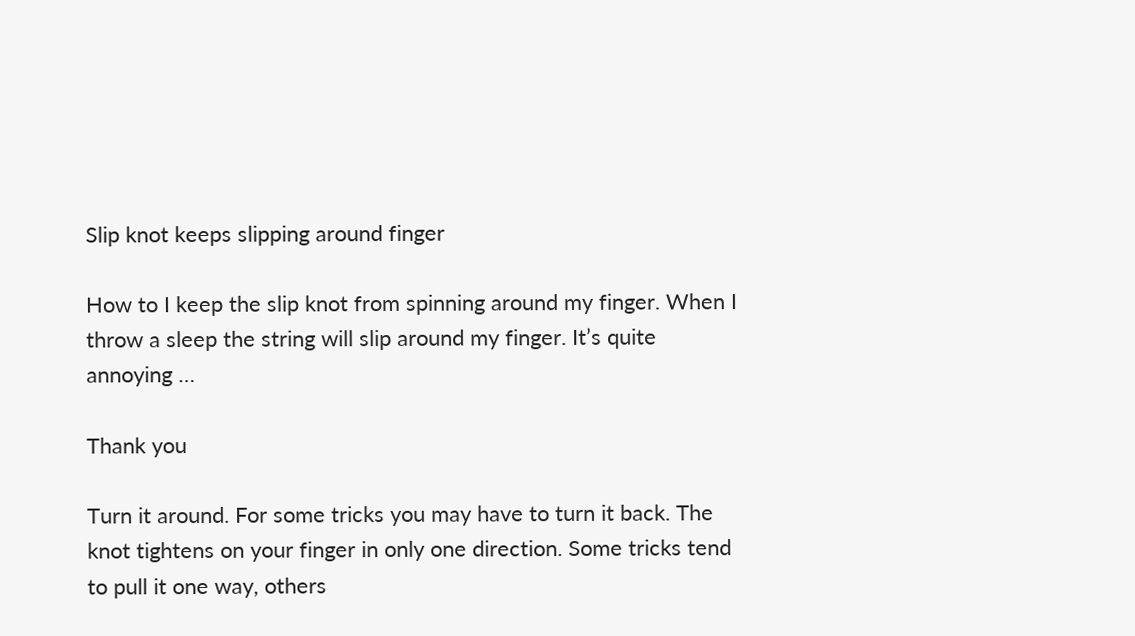Slip knot keeps slipping around finger

How to I keep the slip knot from spinning around my finger. When I throw a sleep the string will slip around my finger. It’s quite annoying …

Thank you

Turn it around. For some tricks you may have to turn it back. The knot tightens on your finger in only one direction. Some tricks tend to pull it one way, others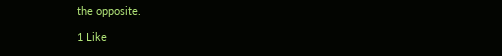the opposite.

1 Like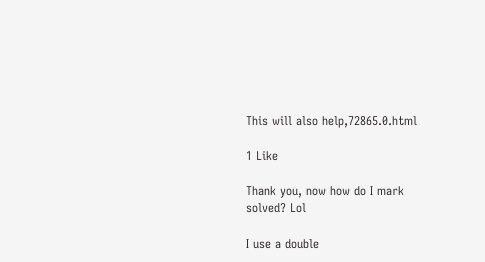This will also help,72865.0.html

1 Like

Thank you, now how do I mark solved? Lol

I use a double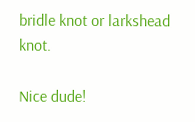bridle knot or larkshead knot.

Nice dude!